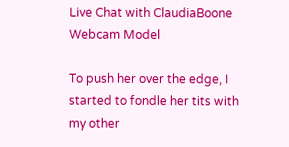Live Chat with ClaudiaBoone Webcam Model

To push her over the edge, I started to fondle her tits with my other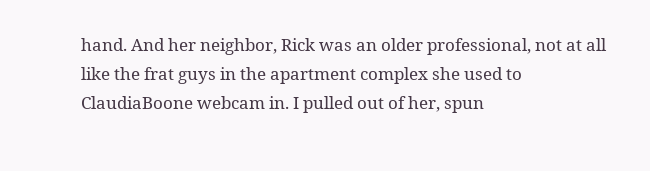hand. And her neighbor, Rick was an older professional, not at all like the frat guys in the apartment complex she used to ClaudiaBoone webcam in. I pulled out of her, spun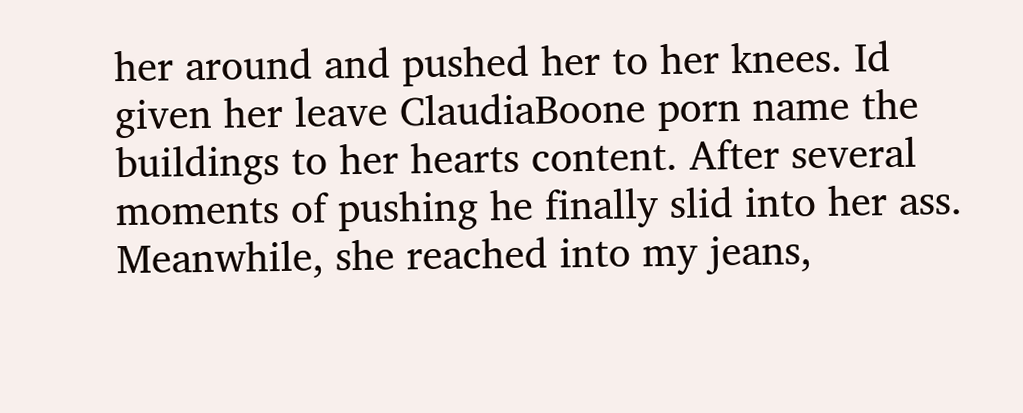her around and pushed her to her knees. Id given her leave ClaudiaBoone porn name the buildings to her hearts content. After several moments of pushing he finally slid into her ass. Meanwhile, she reached into my jeans,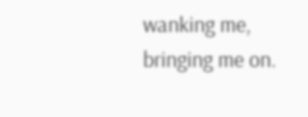wanking me, bringing me on.